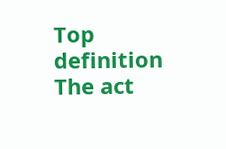Top definition
The act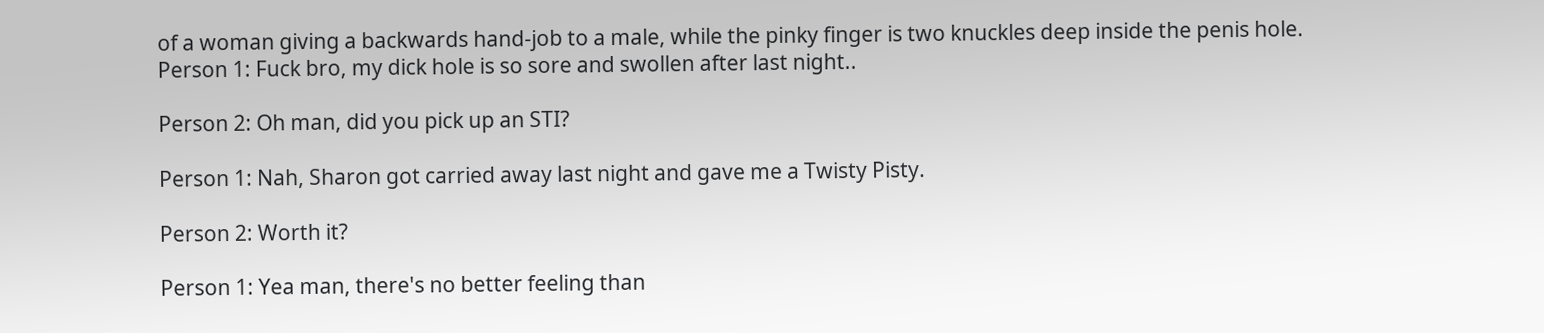of a woman giving a backwards hand-job to a male, while the pinky finger is two knuckles deep inside the penis hole.
Person 1: Fuck bro, my dick hole is so sore and swollen after last night..

Person 2: Oh man, did you pick up an STI?

Person 1: Nah, Sharon got carried away last night and gave me a Twisty Pisty.

Person 2: Worth it?

Person 1: Yea man, there's no better feeling than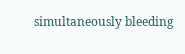simultaneously bleeding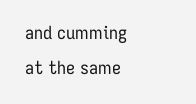and cumming at the same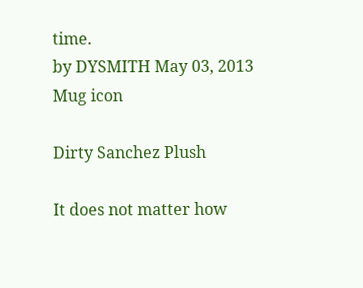time.
by DYSMITH May 03, 2013
Mug icon

Dirty Sanchez Plush

It does not matter how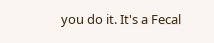you do it. It's a Fecal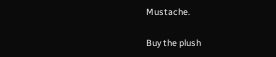Mustache.

Buy the plush